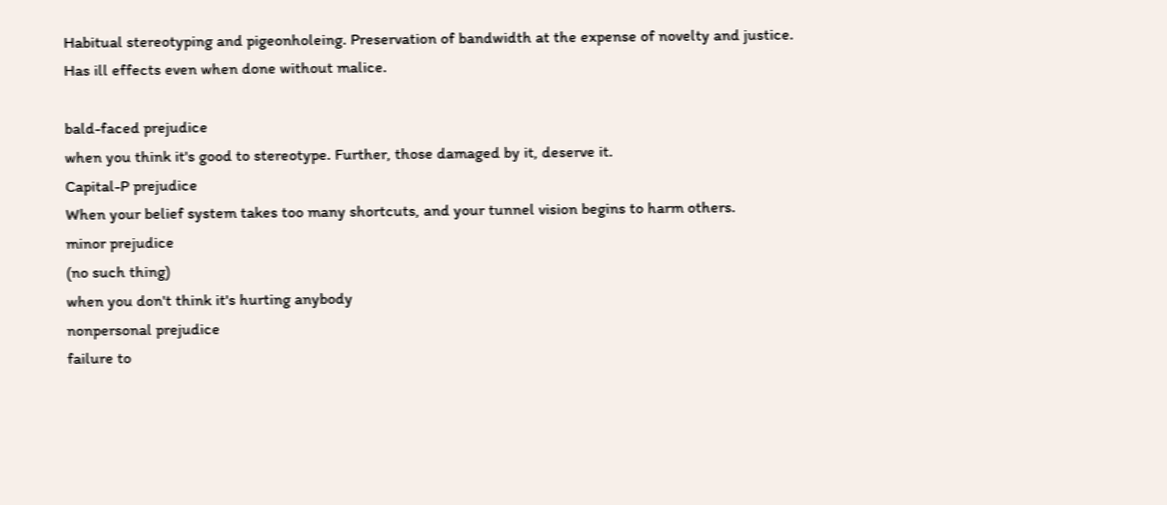Habitual stereotyping and pigeonholeing. Preservation of bandwidth at the expense of novelty and justice. Has ill effects even when done without malice.

bald-faced prejudice
when you think it's good to stereotype. Further, those damaged by it, deserve it.
Capital-P prejudice
When your belief system takes too many shortcuts, and your tunnel vision begins to harm others.
minor prejudice
(no such thing)
when you don't think it's hurting anybody
nonpersonal prejudice
failure to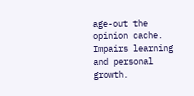age-out the opinion cache. Impairs learning and personal growth.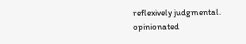reflexively judgmental. opinionated